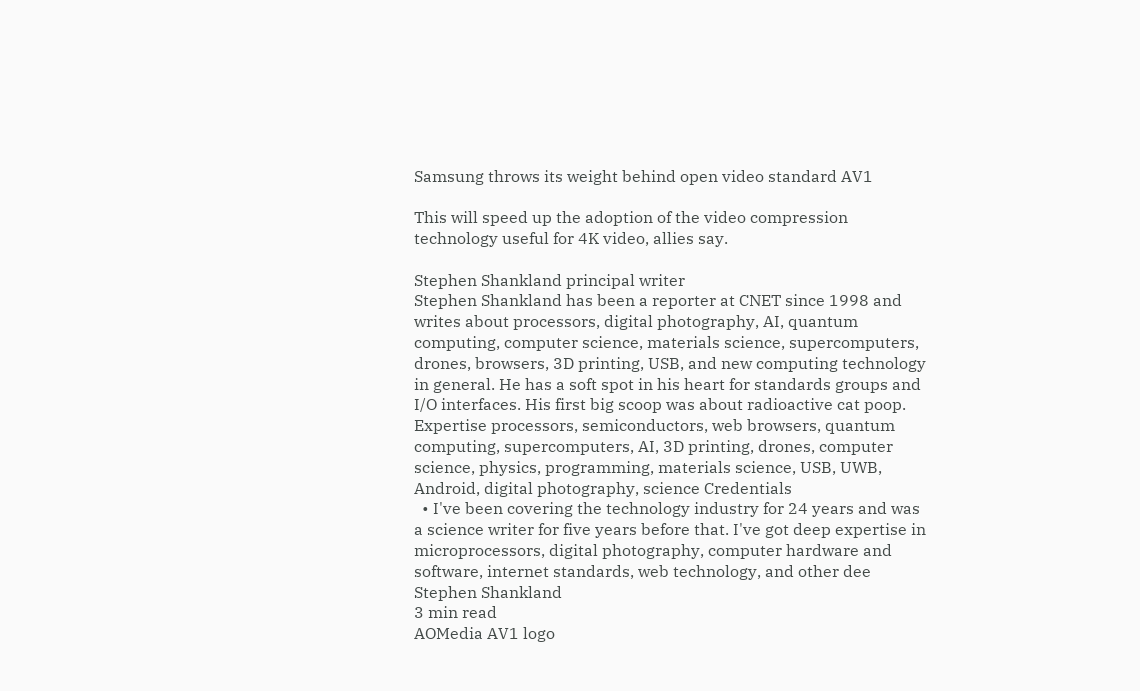Samsung throws its weight behind open video standard AV1

This will speed up the adoption of the video compression technology useful for 4K video, allies say.

Stephen Shankland principal writer
Stephen Shankland has been a reporter at CNET since 1998 and writes about processors, digital photography, AI, quantum computing, computer science, materials science, supercomputers, drones, browsers, 3D printing, USB, and new computing technology in general. He has a soft spot in his heart for standards groups and I/O interfaces. His first big scoop was about radioactive cat poop.
Expertise processors, semiconductors, web browsers, quantum computing, supercomputers, AI, 3D printing, drones, computer science, physics, programming, materials science, USB, UWB, Android, digital photography, science Credentials
  • I've been covering the technology industry for 24 years and was a science writer for five years before that. I've got deep expertise in microprocessors, digital photography, computer hardware and software, internet standards, web technology, and other dee
Stephen Shankland
3 min read
AOMedia AV1 logo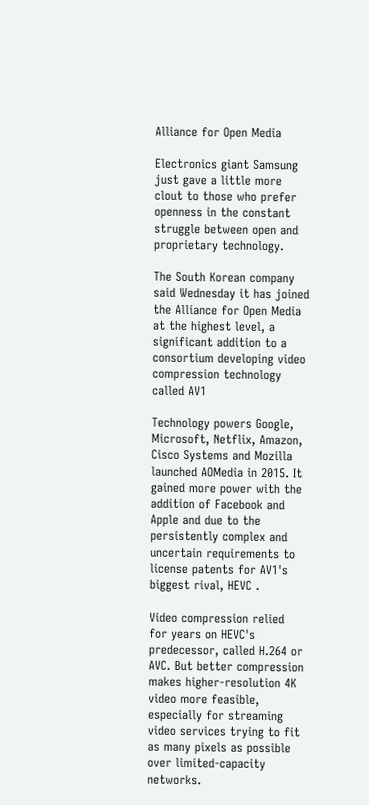Alliance for Open Media

Electronics giant Samsung just gave a little more clout to those who prefer openness in the constant struggle between open and proprietary technology.

The South Korean company said Wednesday it has joined the Alliance for Open Media at the highest level, a significant addition to a consortium developing video compression technology called AV1

Technology powers Google, Microsoft, Netflix, Amazon, Cisco Systems and Mozilla launched AOMedia in 2015. It gained more power with the addition of Facebook and Apple and due to the persistently complex and uncertain requirements to license patents for AV1's biggest rival, HEVC .

Video compression relied for years on HEVC's predecessor, called H.264 or AVC. But better compression makes higher-resolution 4K video more feasible, especially for streaming video services trying to fit as many pixels as possible over limited-capacity networks.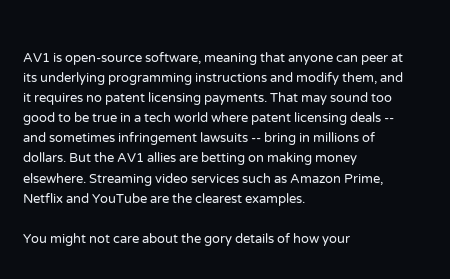AV1 is open-source software, meaning that anyone can peer at its underlying programming instructions and modify them, and it requires no patent licensing payments. That may sound too good to be true in a tech world where patent licensing deals -- and sometimes infringement lawsuits -- bring in millions of dollars. But the AV1 allies are betting on making money elsewhere. Streaming video services such as Amazon Prime, Netflix and YouTube are the clearest examples.

You might not care about the gory details of how your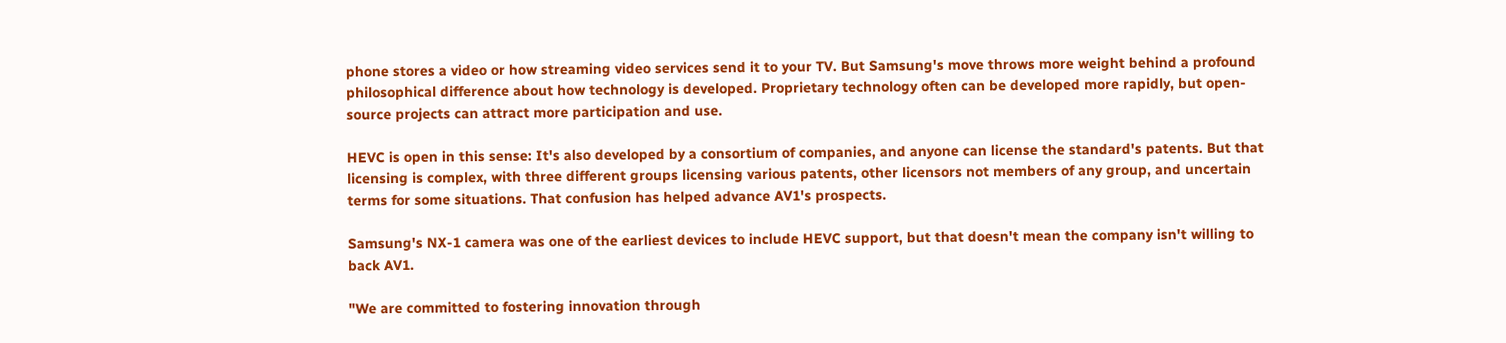phone stores a video or how streaming video services send it to your TV. But Samsung's move throws more weight behind a profound philosophical difference about how technology is developed. Proprietary technology often can be developed more rapidly, but open-source projects can attract more participation and use.

HEVC is open in this sense: It's also developed by a consortium of companies, and anyone can license the standard's patents. But that licensing is complex, with three different groups licensing various patents, other licensors not members of any group, and uncertain terms for some situations. That confusion has helped advance AV1's prospects.

Samsung's NX-1 camera was one of the earliest devices to include HEVC support, but that doesn't mean the company isn't willing to back AV1.

"We are committed to fostering innovation through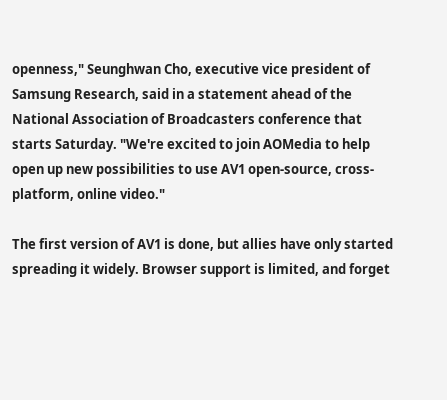openness," Seunghwan Cho, executive vice president of Samsung Research, said in a statement ahead of the National Association of Broadcasters conference that starts Saturday. "We're excited to join AOMedia to help open up new possibilities to use AV1 open-source, cross-platform, online video."

The first version of AV1 is done, but allies have only started spreading it widely. Browser support is limited, and forget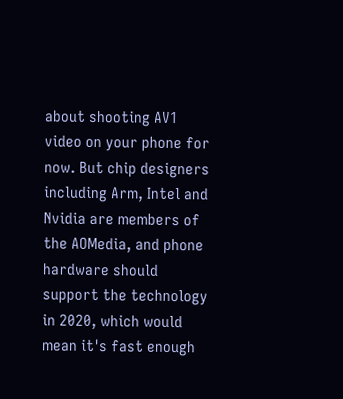about shooting AV1 video on your phone for now. But chip designers including Arm, Intel and Nvidia are members of the AOMedia, and phone hardware should support the technology in 2020, which would mean it's fast enough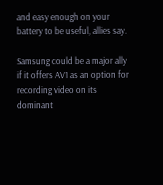and easy enough on your battery to be useful, allies say.

Samsung could be a major ally if it offers AV1 as an option for recording video on its dominant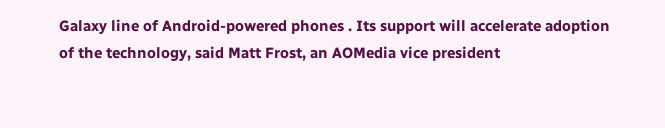Galaxy line of Android-powered phones . Its support will accelerate adoption of the technology, said Matt Frost, an AOMedia vice president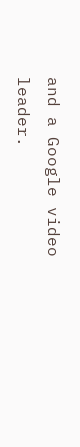and a Google video leader.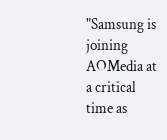"Samsung is joining AOMedia at a critical time as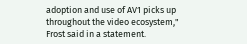adoption and use of AV1 picks up throughout the video ecosystem," Frost said in a statement.